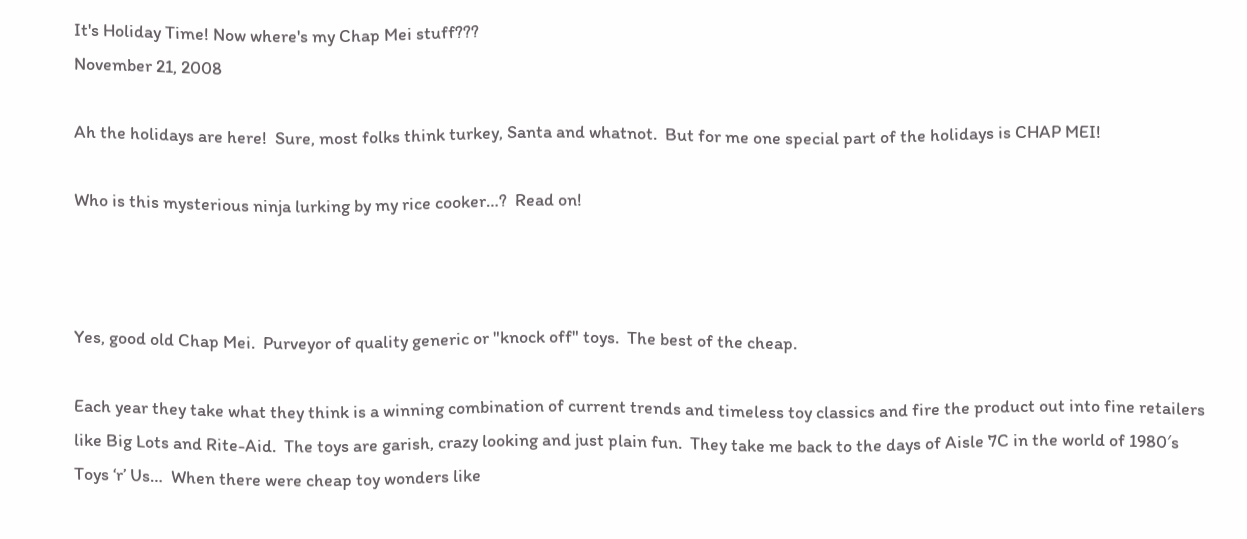It's Holiday Time! Now where's my Chap Mei stuff???
November 21, 2008

Ah the holidays are here!  Sure, most folks think turkey, Santa and whatnot.  But for me one special part of the holidays is CHAP MEI!

Who is this mysterious ninja lurking by my rice cooker…?  Read on!



Yes, good old Chap Mei.  Purveyor of quality generic or "knock off" toys.  The best of the cheap.

Each year they take what they think is a winning combination of current trends and timeless toy classics and fire the product out into fine retailers like Big Lots and Rite-Aid.  The toys are garish, crazy looking and just plain fun.  They take me back to the days of Aisle 7C in the world of 1980′s Toys ‘r’ Us…  When there were cheap toy wonders like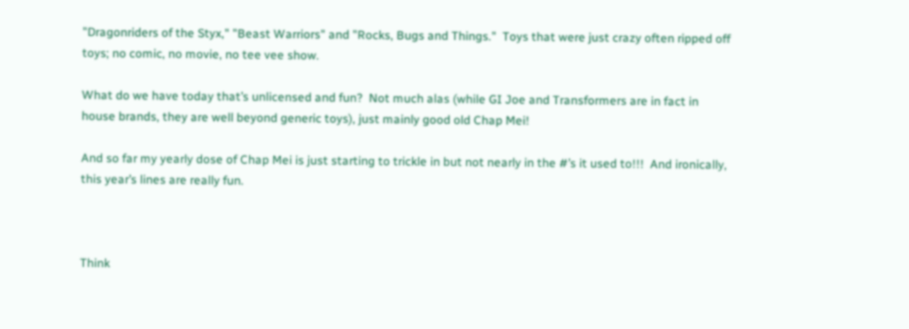"Dragonriders of the Styx," "Beast Warriors" and "Rocks, Bugs and Things."  Toys that were just crazy often ripped off toys; no comic, no movie, no tee vee show.

What do we have today that’s unlicensed and fun?  Not much alas (while GI Joe and Transformers are in fact in house brands, they are well beyond generic toys), just mainly good old Chap Mei!

And so far my yearly dose of Chap Mei is just starting to trickle in but not nearly in the #’s it used to!!!  And ironically, this year’s lines are really fun.



Think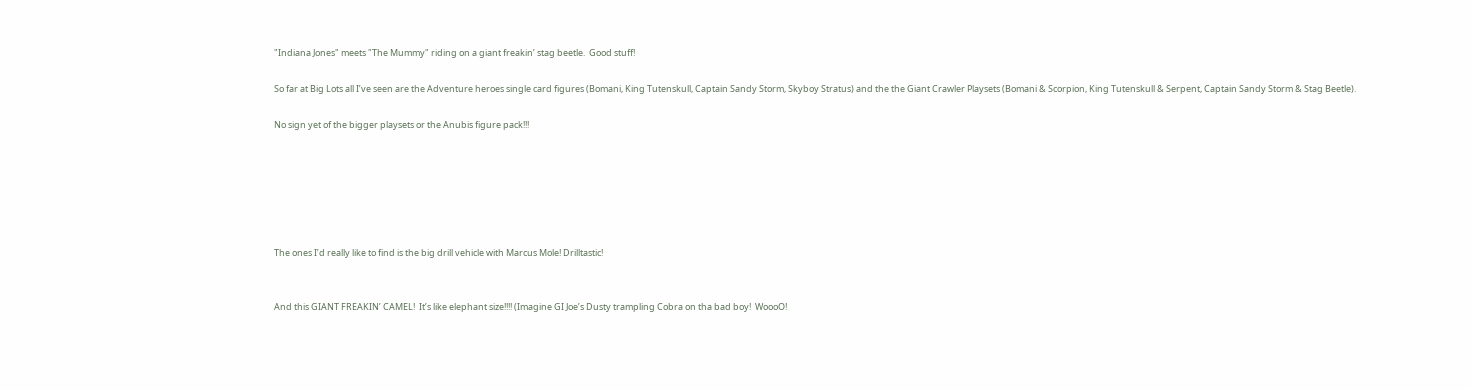"Indiana Jones" meets "The Mummy" riding on a giant freakin’ stag beetle.  Good stuff!

So far at Big Lots all I’ve seen are the Adventure heroes single card figures (Bomani, King Tutenskull, Captain Sandy Storm, Skyboy Stratus) and the the Giant Crawler Playsets (Bomani & Scorpion, King Tutenskull & Serpent, Captain Sandy Storm & Stag Beetle).

No sign yet of the bigger playsets or the Anubis figure pack!!!






The ones I’d really like to find is the big drill vehicle with Marcus Mole! Drilltastic!


And this GIANT FREAKIN’ CAMEL!  It’s like elephant size!!!! (Imagine GI Joe’s Dusty trampling Cobra on tha bad boy!  WoooO!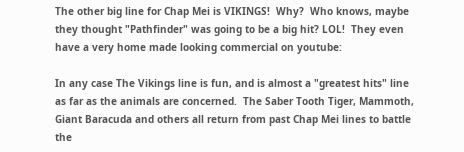The other big line for Chap Mei is VIKINGS!  Why?  Who knows, maybe they thought "Pathfinder" was going to be a big hit? LOL!  They even have a very home made looking commercial on youtube:

In any case The Vikings line is fun, and is almost a "greatest hits" line as far as the animals are concerned.  The Saber Tooth Tiger, Mammoth, Giant Baracuda and others all return from past Chap Mei lines to battle the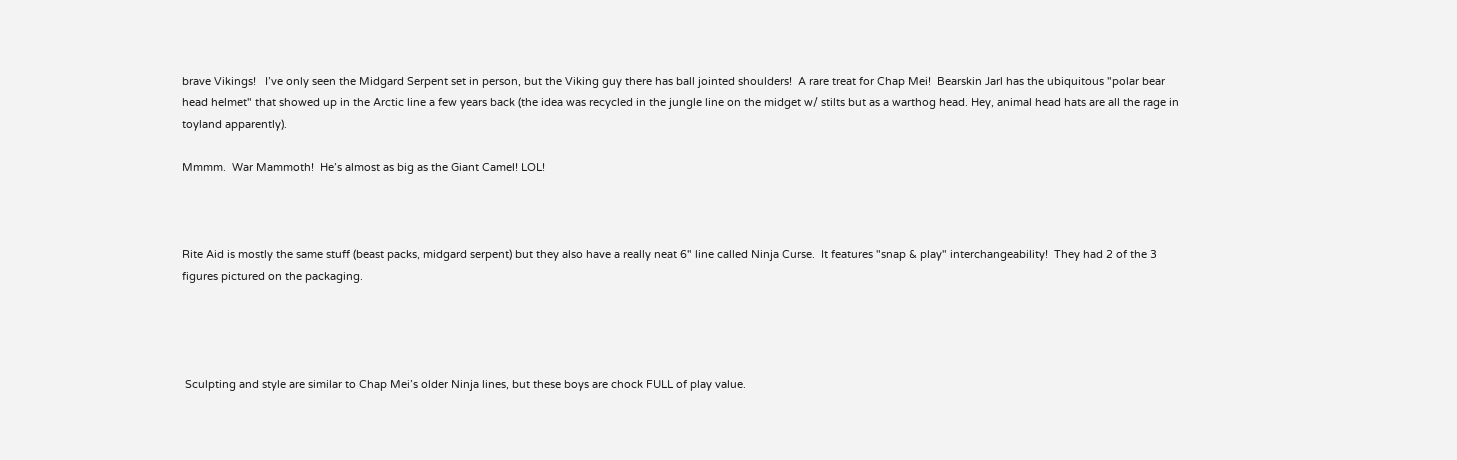brave Vikings!   I’ve only seen the Midgard Serpent set in person, but the Viking guy there has ball jointed shoulders!  A rare treat for Chap Mei!  Bearskin Jarl has the ubiquitous "polar bear head helmet" that showed up in the Arctic line a few years back (the idea was recycled in the jungle line on the midget w/ stilts but as a warthog head. Hey, animal head hats are all the rage in toyland apparently).

Mmmm.  War Mammoth!  He’s almost as big as the Giant Camel! LOL!



Rite Aid is mostly the same stuff (beast packs, midgard serpent) but they also have a really neat 6" line called Ninja Curse.  It features "snap & play" interchangeability!  They had 2 of the 3 figures pictured on the packaging.




 Sculpting and style are similar to Chap Mei’s older Ninja lines, but these boys are chock FULL of play value.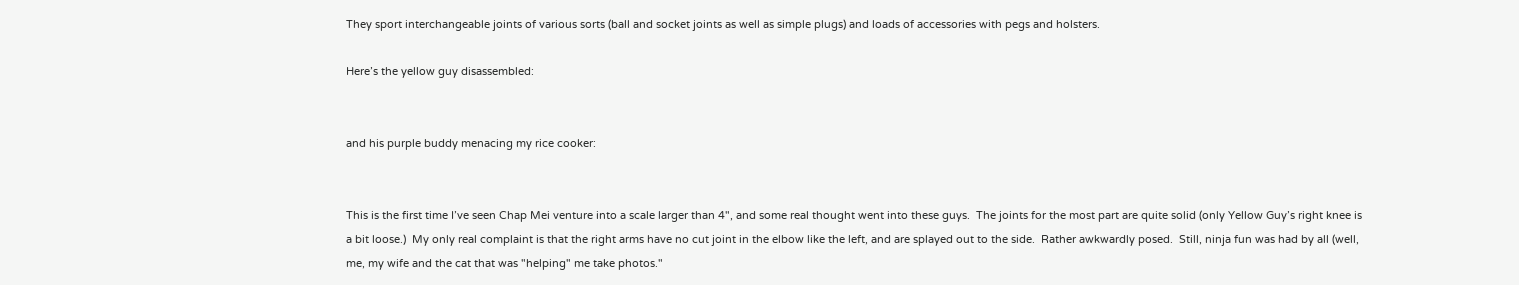They sport interchangeable joints of various sorts (ball and socket joints as well as simple plugs) and loads of accessories with pegs and holsters.

Here’s the yellow guy disassembled:


and his purple buddy menacing my rice cooker:


This is the first time I’ve seen Chap Mei venture into a scale larger than 4", and some real thought went into these guys.  The joints for the most part are quite solid (only Yellow Guy’s right knee is a bit loose.)  My only real complaint is that the right arms have no cut joint in the elbow like the left, and are splayed out to the side.  Rather awkwardly posed.  Still, ninja fun was had by all (well, me, my wife and the cat that was "helping" me take photos."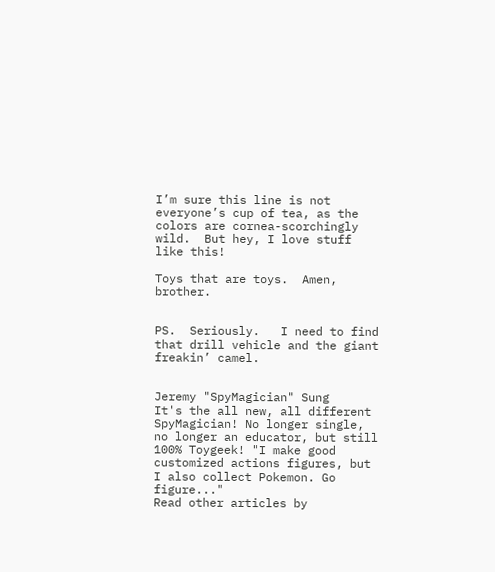I’m sure this line is not everyone’s cup of tea, as the colors are cornea-scorchingly wild.  But hey, I love stuff like this!

Toys that are toys.  Amen, brother.


PS.  Seriously.   I need to find that drill vehicle and the giant freakin’ camel.


Jeremy "SpyMagician" Sung
It's the all new, all different SpyMagician! No longer single, no longer an educator, but still 100% Toygeek! "I make good customized actions figures, but I also collect Pokemon. Go figure..."
Read other articles by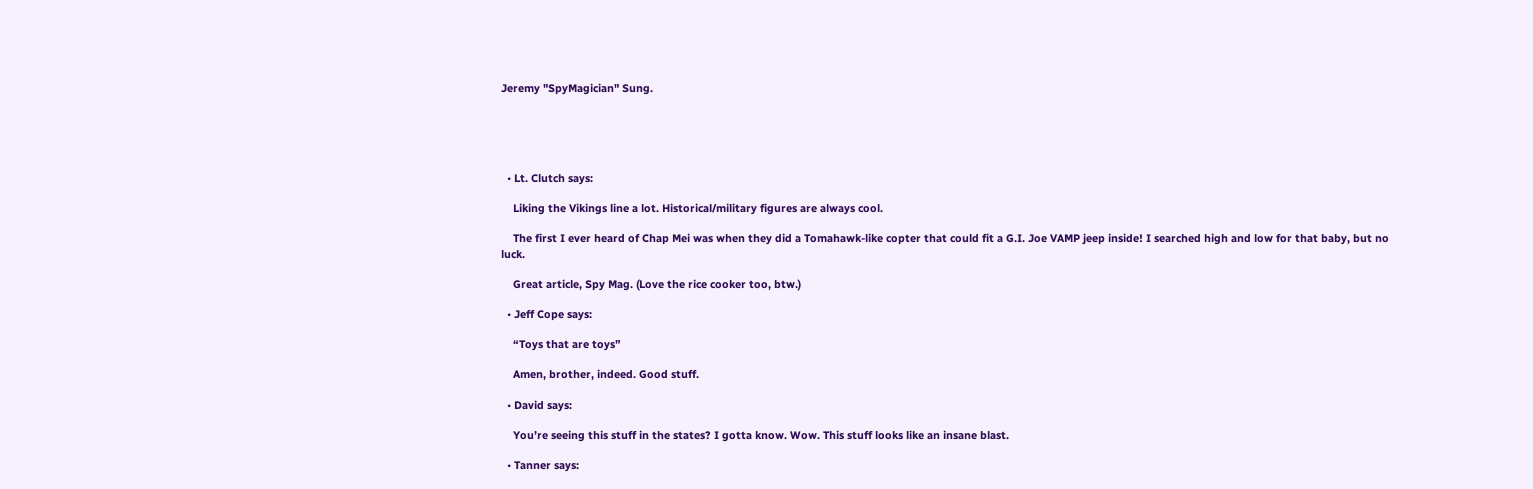Jeremy "SpyMagician" Sung.





  • Lt. Clutch says:

    Liking the Vikings line a lot. Historical/military figures are always cool.

    The first I ever heard of Chap Mei was when they did a Tomahawk-like copter that could fit a G.I. Joe VAMP jeep inside! I searched high and low for that baby, but no luck.

    Great article, Spy Mag. (Love the rice cooker too, btw.)

  • Jeff Cope says:

    “Toys that are toys”

    Amen, brother, indeed. Good stuff.

  • David says:

    You’re seeing this stuff in the states? I gotta know. Wow. This stuff looks like an insane blast.

  • Tanner says: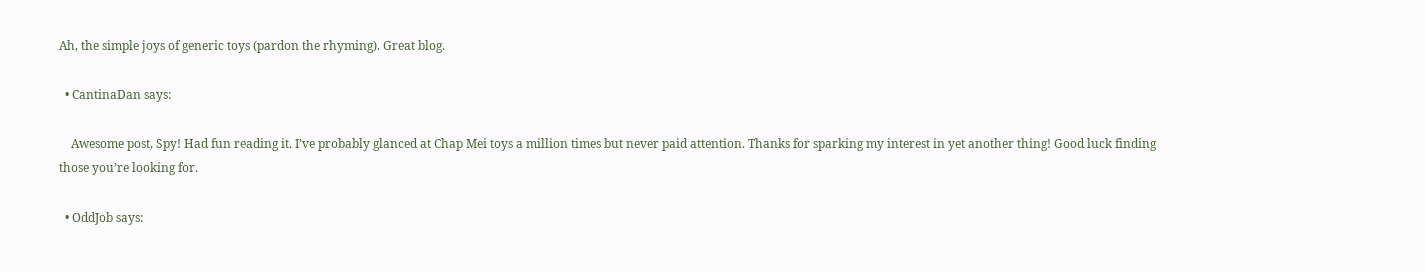Ah, the simple joys of generic toys (pardon the rhyming). Great blog.

  • CantinaDan says:

    Awesome post, Spy! Had fun reading it. I’ve probably glanced at Chap Mei toys a million times but never paid attention. Thanks for sparking my interest in yet another thing! Good luck finding those you’re looking for.

  • OddJob says: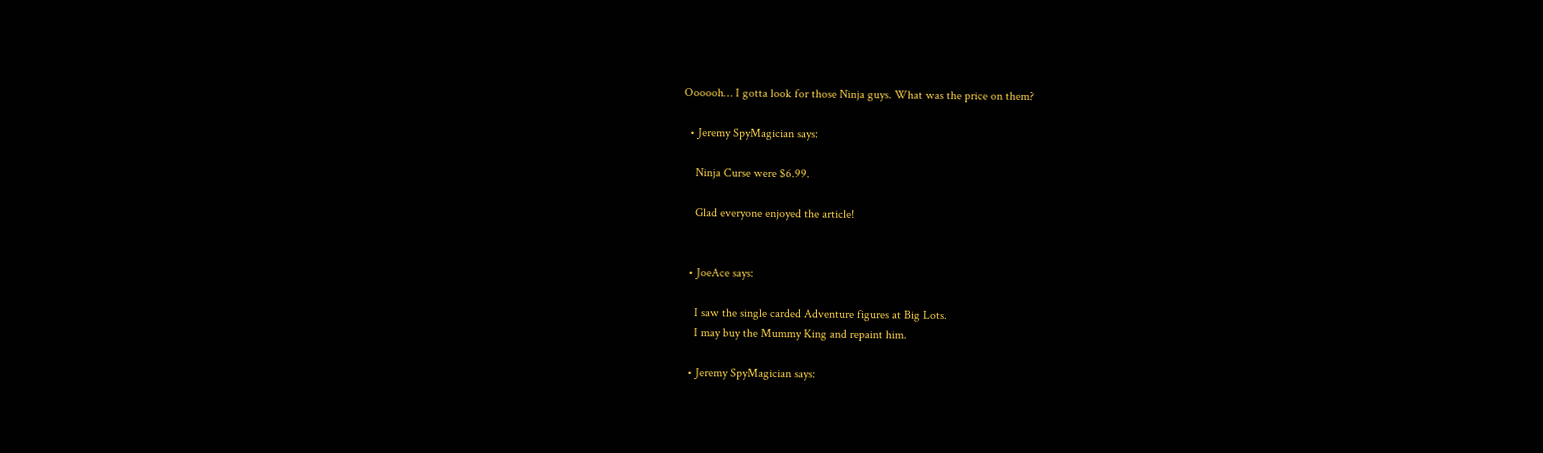Oooooh… I gotta look for those Ninja guys. What was the price on them?

  • Jeremy SpyMagician says:

    Ninja Curse were $6.99.

    Glad everyone enjoyed the article!


  • JoeAce says:

    I saw the single carded Adventure figures at Big Lots.
    I may buy the Mummy King and repaint him.

  • Jeremy SpyMagician says: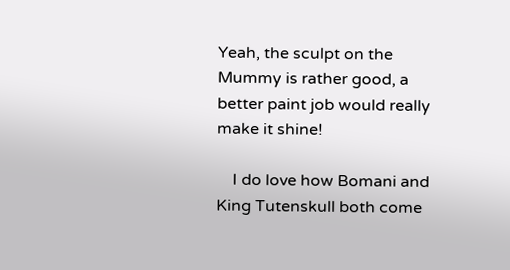Yeah, the sculpt on the Mummy is rather good, a better paint job would really make it shine!

    I do love how Bomani and King Tutenskull both come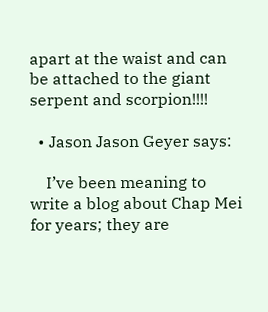apart at the waist and can be attached to the giant serpent and scorpion!!!!

  • Jason Jason Geyer says:

    I’ve been meaning to write a blog about Chap Mei for years; they are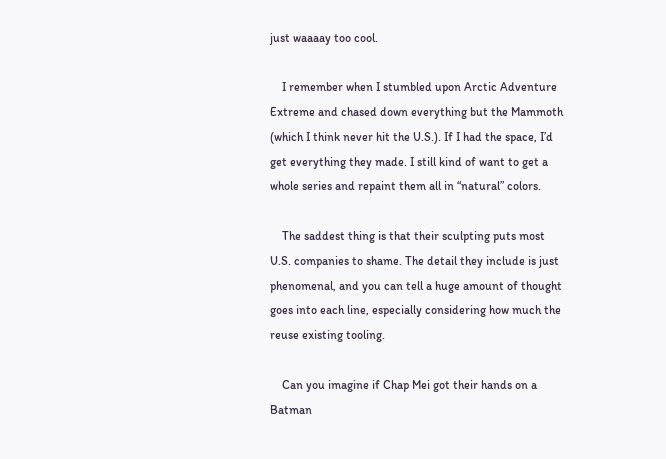just waaaay too cool.

    I remember when I stumbled upon Arctic Adventure Extreme and chased down everything but the Mammoth (which I think never hit the U.S.). If I had the space, I’d get everything they made. I still kind of want to get a whole series and repaint them all in “natural” colors.

    The saddest thing is that their sculpting puts most U.S. companies to shame. The detail they include is just phenomenal, and you can tell a huge amount of thought goes into each line, especially considering how much the reuse existing tooling.

    Can you imagine if Chap Mei got their hands on a Batman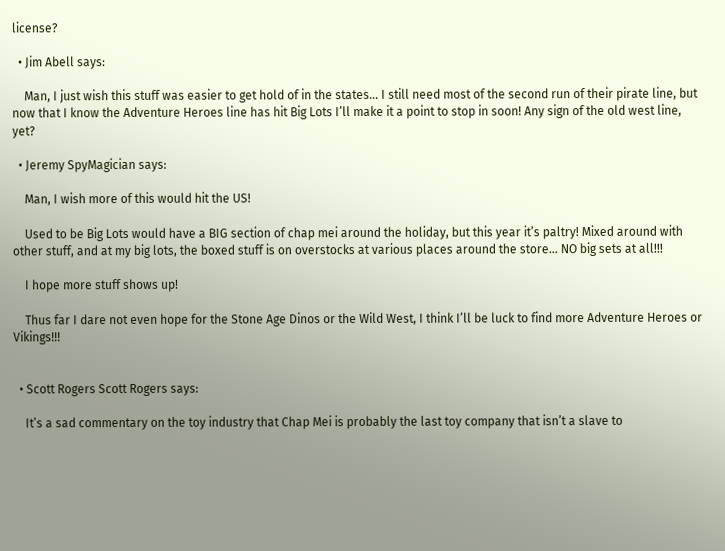license?

  • Jim Abell says:

    Man, I just wish this stuff was easier to get hold of in the states… I still need most of the second run of their pirate line, but now that I know the Adventure Heroes line has hit Big Lots I’ll make it a point to stop in soon! Any sign of the old west line, yet?

  • Jeremy SpyMagician says:

    Man, I wish more of this would hit the US!

    Used to be Big Lots would have a BIG section of chap mei around the holiday, but this year it’s paltry! Mixed around with other stuff, and at my big lots, the boxed stuff is on overstocks at various places around the store… NO big sets at all!!!

    I hope more stuff shows up!

    Thus far I dare not even hope for the Stone Age Dinos or the Wild West, I think I’ll be luck to find more Adventure Heroes or Vikings!!!


  • Scott Rogers Scott Rogers says:

    It’s a sad commentary on the toy industry that Chap Mei is probably the last toy company that isn’t a slave to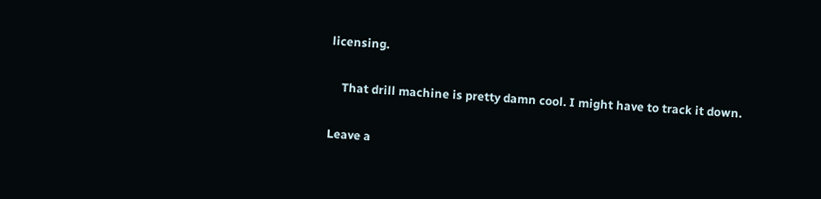licensing.

    That drill machine is pretty damn cool. I might have to track it down.

Leave a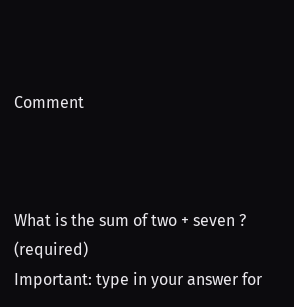Comment



What is the sum of two + seven ? (required)
Important: type in your answer for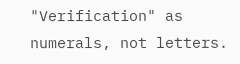"Verification" as numerals, not letters.